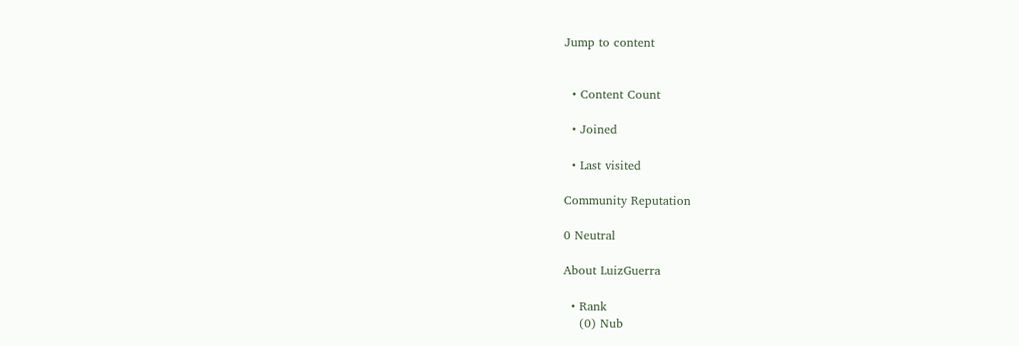Jump to content


  • Content Count

  • Joined

  • Last visited

Community Reputation

0 Neutral

About LuizGuerra

  • Rank
    (0) Nub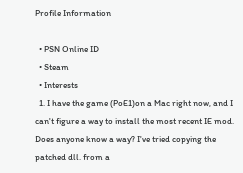Profile Information

  • PSN Online ID
  • Steam
  • Interests
  1. I have the game (PoE1)on a Mac right now, and I can't figure a way to install the most recent IE mod. Does anyone know a way? I've tried copying the patched dll. from a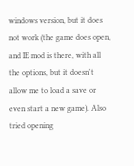windows version, but it does not work (the game does open, and IE mod is there, with all the options, but it doesn't allow me to load a save or even start a new game). Also tried opening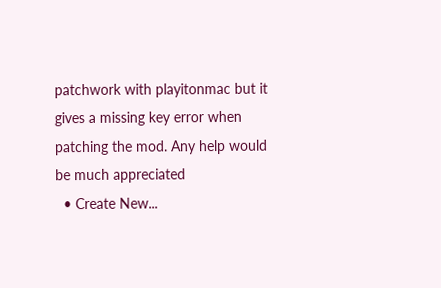patchwork with playitonmac but it gives a missing key error when patching the mod. Any help would be much appreciated
  • Create New...